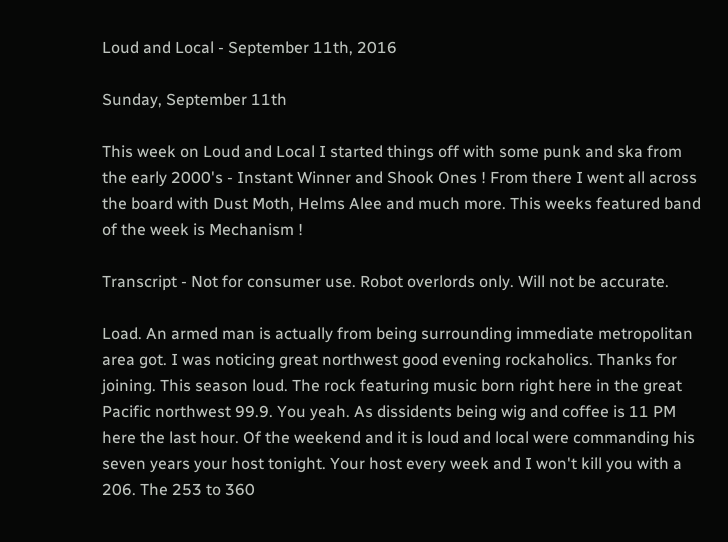Loud and Local - September 11th, 2016

Sunday, September 11th

This week on Loud and Local I started things off with some punk and ska from the early 2000's - Instant Winner and Shook Ones ! From there I went all across the board with Dust Moth, Helms Alee and much more. This weeks featured band of the week is Mechanism !

Transcript - Not for consumer use. Robot overlords only. Will not be accurate.

Load. An armed man is actually from being surrounding immediate metropolitan area got. I was noticing great northwest good evening rockaholics. Thanks for joining. This season loud. The rock featuring music born right here in the great Pacific northwest 99.9. You yeah. As dissidents being wig and coffee is 11 PM here the last hour. Of the weekend and it is loud and local were commanding his seven years your host tonight. Your host every week and I won't kill you with a 206. The 253 to 360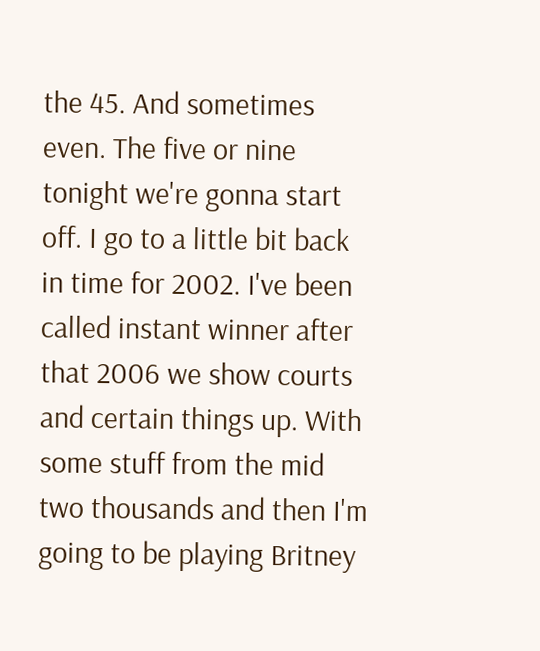the 45. And sometimes even. The five or nine tonight we're gonna start off. I go to a little bit back in time for 2002. I've been called instant winner after that 2006 we show courts and certain things up. With some stuff from the mid two thousands and then I'm going to be playing Britney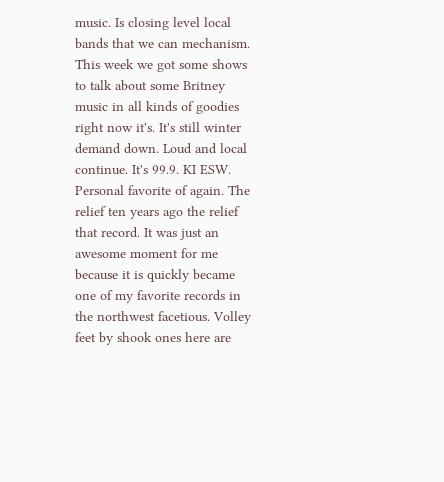music. Is closing level local bands that we can mechanism. This week we got some shows to talk about some Britney music in all kinds of goodies right now it's. It's still winter demand down. Loud and local continue. It's 99.9. KI ESW. Personal favorite of again. The relief ten years ago the relief that record. It was just an awesome moment for me because it is quickly became one of my favorite records in the northwest facetious. Volley feet by shook ones here are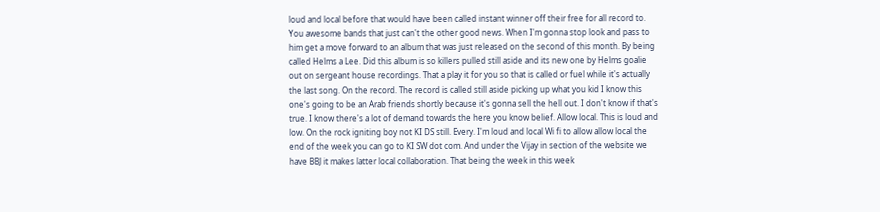loud and local before that would have been called instant winner off their free for all record to. You awesome bands that just can't the other good news. When I'm gonna stop look and pass to him get a move forward to an album that was just released on the second of this month. By being called Helms a Lee. Did this album is so killers pulled still aside and its new one by Helms goalie out on sergeant house recordings. That a play it for you so that is called or fuel while it's actually the last song. On the record. The record is called still aside picking up what you kid I know this one's going to be an Arab friends shortly because it's gonna sell the hell out. I don't know if that's true. I know there's a lot of demand towards the here you know belief. Allow local. This is loud and low. On the rock igniting boy not KI DS still. Every. I'm loud and local Wi fi to allow allow local the end of the week you can go to KI SW dot com. And under the Vijay in section of the website we have BBJ it makes latter local collaboration. That being the week in this week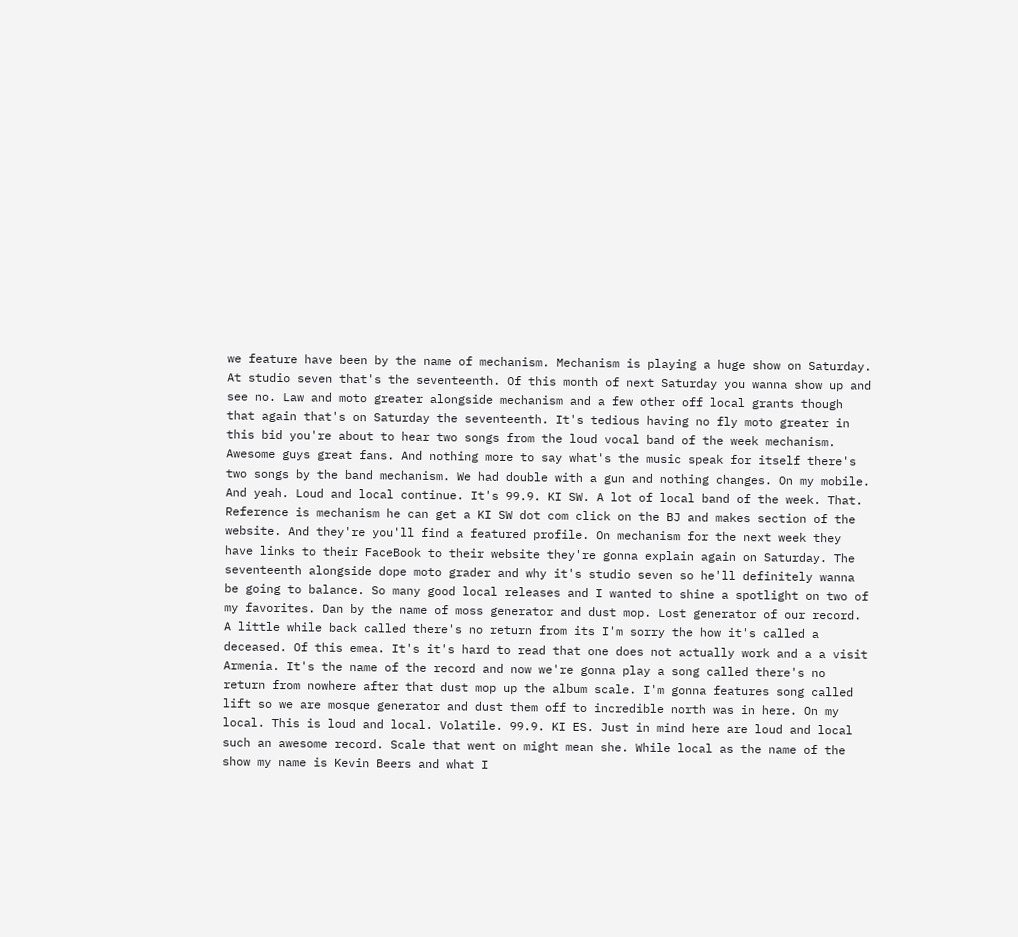we feature have been by the name of mechanism. Mechanism is playing a huge show on Saturday. At studio seven that's the seventeenth. Of this month of next Saturday you wanna show up and see no. Law and moto greater alongside mechanism and a few other off local grants though that again that's on Saturday the seventeenth. It's tedious having no fly moto greater in this bid you're about to hear two songs from the loud vocal band of the week mechanism. Awesome guys great fans. And nothing more to say what's the music speak for itself there's two songs by the band mechanism. We had double with a gun and nothing changes. On my mobile. And yeah. Loud and local continue. It's 99.9. KI SW. A lot of local band of the week. That. Reference is mechanism he can get a KI SW dot com click on the BJ and makes section of the website. And they're you'll find a featured profile. On mechanism for the next week they have links to their FaceBook to their website they're gonna explain again on Saturday. The seventeenth alongside dope moto grader and why it's studio seven so he'll definitely wanna be going to balance. So many good local releases and I wanted to shine a spotlight on two of my favorites. Dan by the name of moss generator and dust mop. Lost generator of our record. A little while back called there's no return from its I'm sorry the how it's called a deceased. Of this emea. It's it's hard to read that one does not actually work and a a visit Armenia. It's the name of the record and now we're gonna play a song called there's no return from nowhere after that dust mop up the album scale. I'm gonna features song called lift so we are mosque generator and dust them off to incredible north was in here. On my local. This is loud and local. Volatile. 99.9. KI ES. Just in mind here are loud and local such an awesome record. Scale that went on might mean she. While local as the name of the show my name is Kevin Beers and what I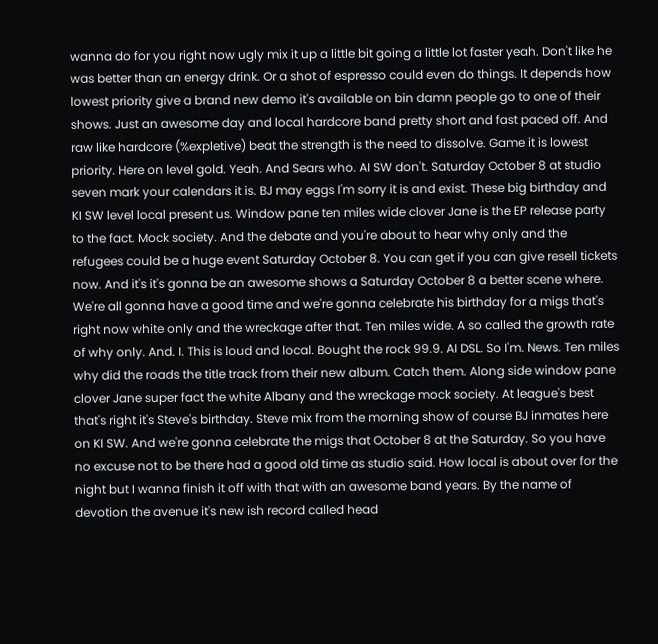wanna do for you right now ugly mix it up a little bit going a little lot faster yeah. Don't like he was better than an energy drink. Or a shot of espresso could even do things. It depends how lowest priority give a brand new demo it's available on bin damn people go to one of their shows. Just an awesome day and local hardcore band pretty short and fast paced off. And raw like hardcore (%expletive) beat the strength is the need to dissolve. Game it is lowest priority. Here on level gold. Yeah. And Sears who. AI SW don't. Saturday October 8 at studio seven mark your calendars it is. BJ may eggs I'm sorry it is and exist. These big birthday and KI SW level local present us. Window pane ten miles wide clover Jane is the EP release party to the fact. Mock society. And the debate and you're about to hear why only and the refugees could be a huge event Saturday October 8. You can get if you can give resell tickets now. And it's it's gonna be an awesome shows a Saturday October 8 a better scene where. We're all gonna have a good time and we're gonna celebrate his birthday for a migs that's right now white only and the wreckage after that. Ten miles wide. A so called the growth rate of why only. And. I. This is loud and local. Bought the rock 99.9. AI DSL. So I'm. News. Ten miles why did the roads the title track from their new album. Catch them. Along side window pane clover Jane super fact the white Albany and the wreckage mock society. At league's best that's right it's Steve's birthday. Steve mix from the morning show of course BJ inmates here on KI SW. And we're gonna celebrate the migs that October 8 at the Saturday. So you have no excuse not to be there had a good old time as studio said. How local is about over for the night but I wanna finish it off with that with an awesome band years. By the name of devotion the avenue it's new ish record called head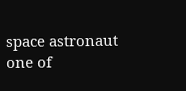space astronaut one of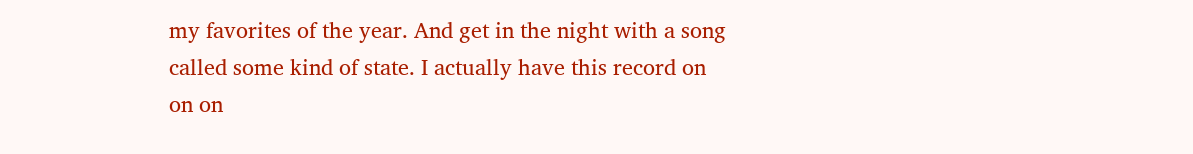my favorites of the year. And get in the night with a song called some kind of state. I actually have this record on on on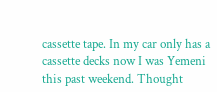cassette tape. In my car only has a cassette decks now I was Yemeni this past weekend. Thought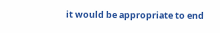it would be appropriate to end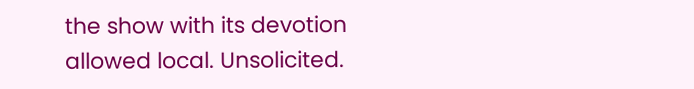the show with its devotion allowed local. Unsolicited.